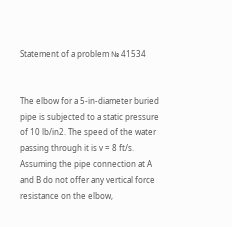Statement of a problem № 41534


The elbow for a 5-in-diameter buried pipe is subjected to a static pressure of 10 lb/in2. The speed of the water passing through it is v = 8 ft/s. Assuming the pipe connection at A and B do not offer any vertical force resistance on the elbow,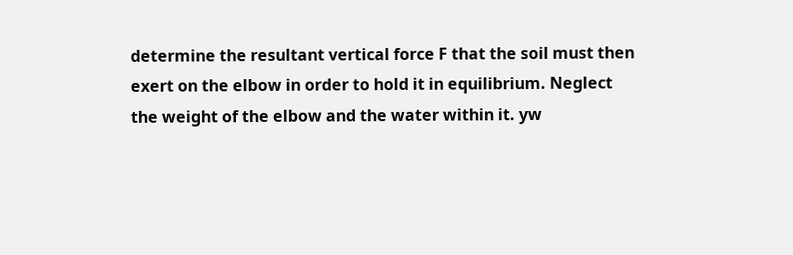determine the resultant vertical force F that the soil must then exert on the elbow in order to hold it in equilibrium. Neglect the weight of the elbow and the water within it. yw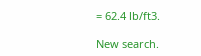= 62.4 lb/ft3.

New search.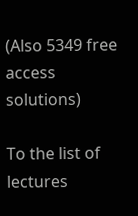(Also 5349 free access solutions)

To the list of lectures